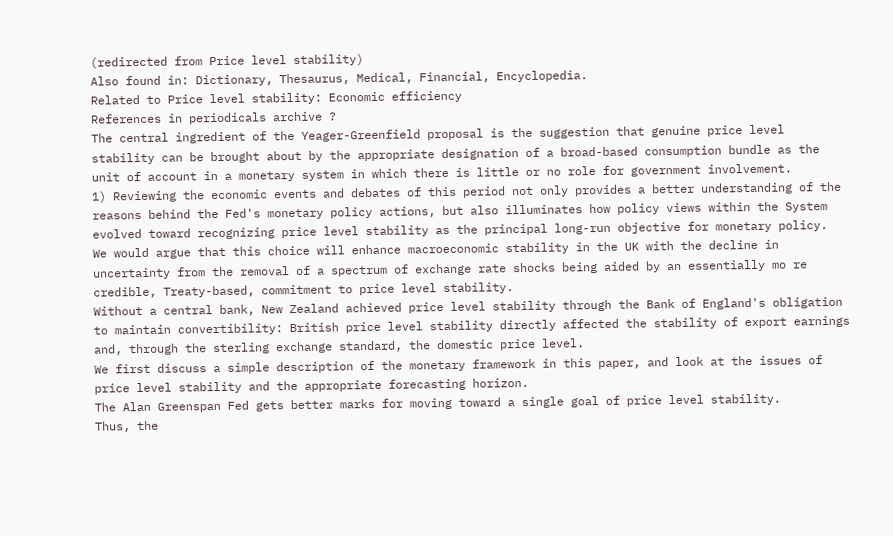(redirected from Price level stability)
Also found in: Dictionary, Thesaurus, Medical, Financial, Encyclopedia.
Related to Price level stability: Economic efficiency
References in periodicals archive ?
The central ingredient of the Yeager-Greenfield proposal is the suggestion that genuine price level stability can be brought about by the appropriate designation of a broad-based consumption bundle as the unit of account in a monetary system in which there is little or no role for government involvement.
1) Reviewing the economic events and debates of this period not only provides a better understanding of the reasons behind the Fed's monetary policy actions, but also illuminates how policy views within the System evolved toward recognizing price level stability as the principal long-run objective for monetary policy.
We would argue that this choice will enhance macroeconomic stability in the UK with the decline in uncertainty from the removal of a spectrum of exchange rate shocks being aided by an essentially mo re credible, Treaty-based, commitment to price level stability.
Without a central bank, New Zealand achieved price level stability through the Bank of England's obligation to maintain convertibility: British price level stability directly affected the stability of export earnings and, through the sterling exchange standard, the domestic price level.
We first discuss a simple description of the monetary framework in this paper, and look at the issues of price level stability and the appropriate forecasting horizon.
The Alan Greenspan Fed gets better marks for moving toward a single goal of price level stability.
Thus, the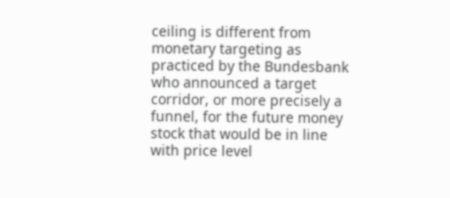ceiling is different from monetary targeting as practiced by the Bundesbank who announced a target corridor, or more precisely a funnel, for the future money stock that would be in line with price level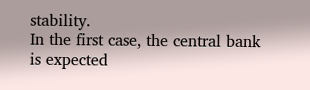stability.
In the first case, the central bank is expected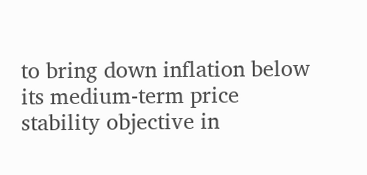to bring down inflation below its medium-term price stability objective in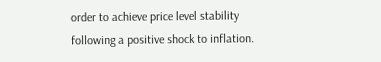order to achieve price level stability following a positive shock to inflation.